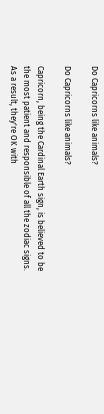Do Capricorns like animals?

Do Capricorns like animals?

Capricorn, being the Cardinal Earth sign, is believed to be the most patient and responsible of all the zodiac signs. As a result, they're OK with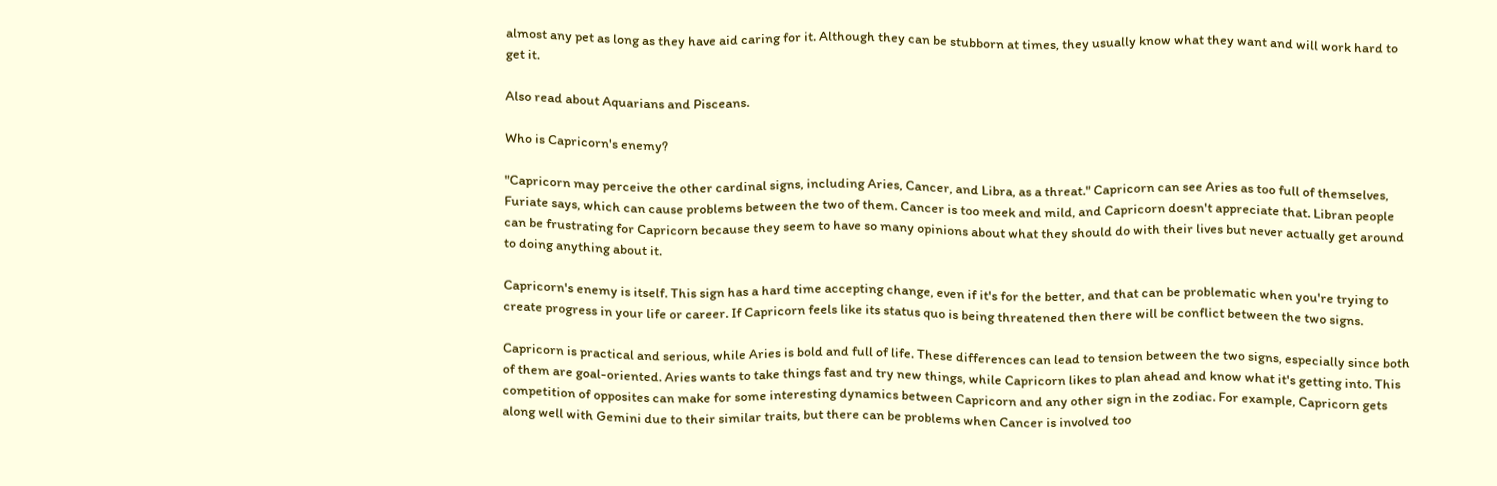almost any pet as long as they have aid caring for it. Although they can be stubborn at times, they usually know what they want and will work hard to get it.

Also read about Aquarians and Pisceans.

Who is Capricorn's enemy?

"Capricorn may perceive the other cardinal signs, including Aries, Cancer, and Libra, as a threat." Capricorn can see Aries as too full of themselves, Furiate says, which can cause problems between the two of them. Cancer is too meek and mild, and Capricorn doesn't appreciate that. Libran people can be frustrating for Capricorn because they seem to have so many opinions about what they should do with their lives but never actually get around to doing anything about it.

Capricorn's enemy is itself. This sign has a hard time accepting change, even if it's for the better, and that can be problematic when you're trying to create progress in your life or career. If Capricorn feels like its status quo is being threatened then there will be conflict between the two signs.

Capricorn is practical and serious, while Aries is bold and full of life. These differences can lead to tension between the two signs, especially since both of them are goal-oriented. Aries wants to take things fast and try new things, while Capricorn likes to plan ahead and know what it's getting into. This competition of opposites can make for some interesting dynamics between Capricorn and any other sign in the zodiac. For example, Capricorn gets along well with Gemini due to their similar traits, but there can be problems when Cancer is involved too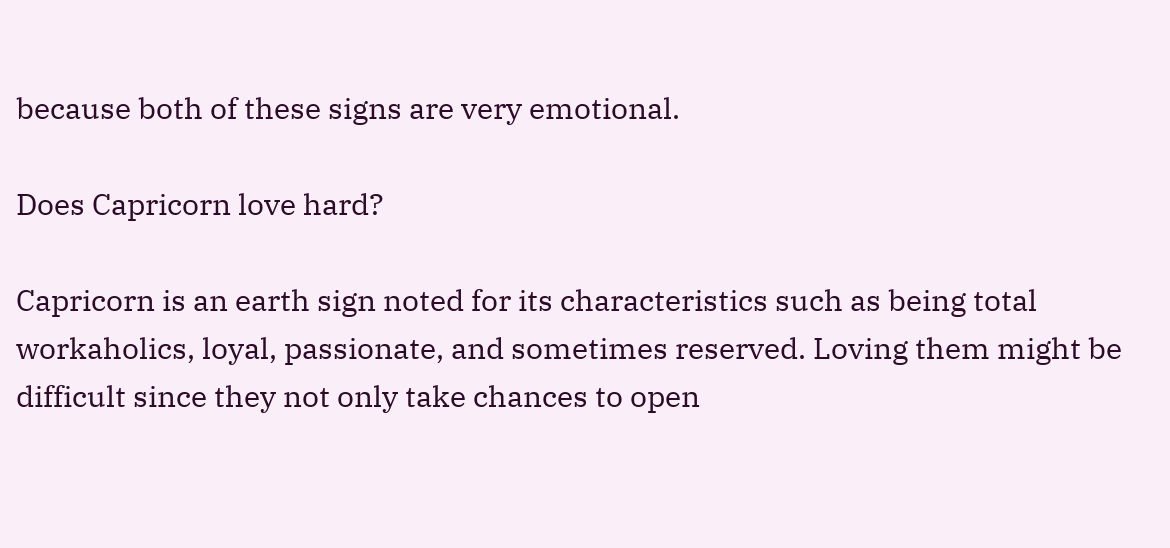because both of these signs are very emotional.

Does Capricorn love hard?

Capricorn is an earth sign noted for its characteristics such as being total workaholics, loyal, passionate, and sometimes reserved. Loving them might be difficult since they not only take chances to open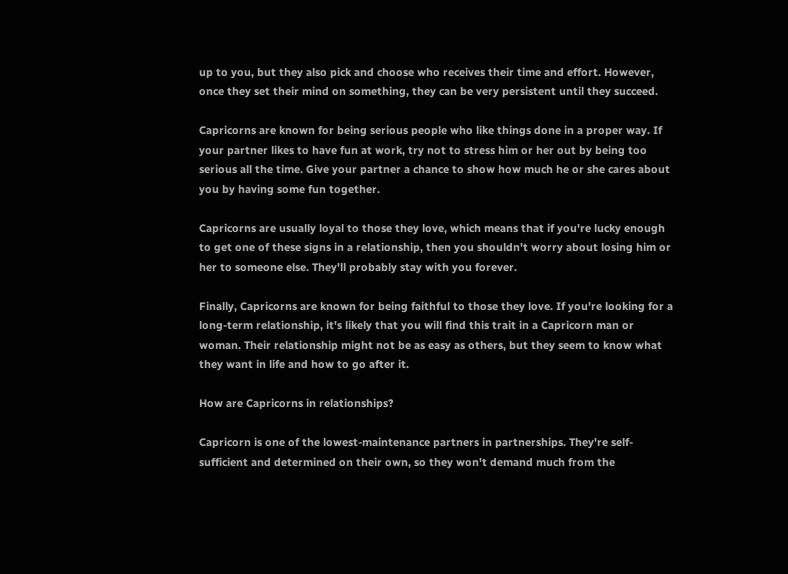up to you, but they also pick and choose who receives their time and effort. However, once they set their mind on something, they can be very persistent until they succeed.

Capricorns are known for being serious people who like things done in a proper way. If your partner likes to have fun at work, try not to stress him or her out by being too serious all the time. Give your partner a chance to show how much he or she cares about you by having some fun together.

Capricorns are usually loyal to those they love, which means that if you're lucky enough to get one of these signs in a relationship, then you shouldn't worry about losing him or her to someone else. They'll probably stay with you forever.

Finally, Capricorns are known for being faithful to those they love. If you're looking for a long-term relationship, it's likely that you will find this trait in a Capricorn man or woman. Their relationship might not be as easy as others, but they seem to know what they want in life and how to go after it.

How are Capricorns in relationships?

Capricorn is one of the lowest-maintenance partners in partnerships. They're self-sufficient and determined on their own, so they won't demand much from the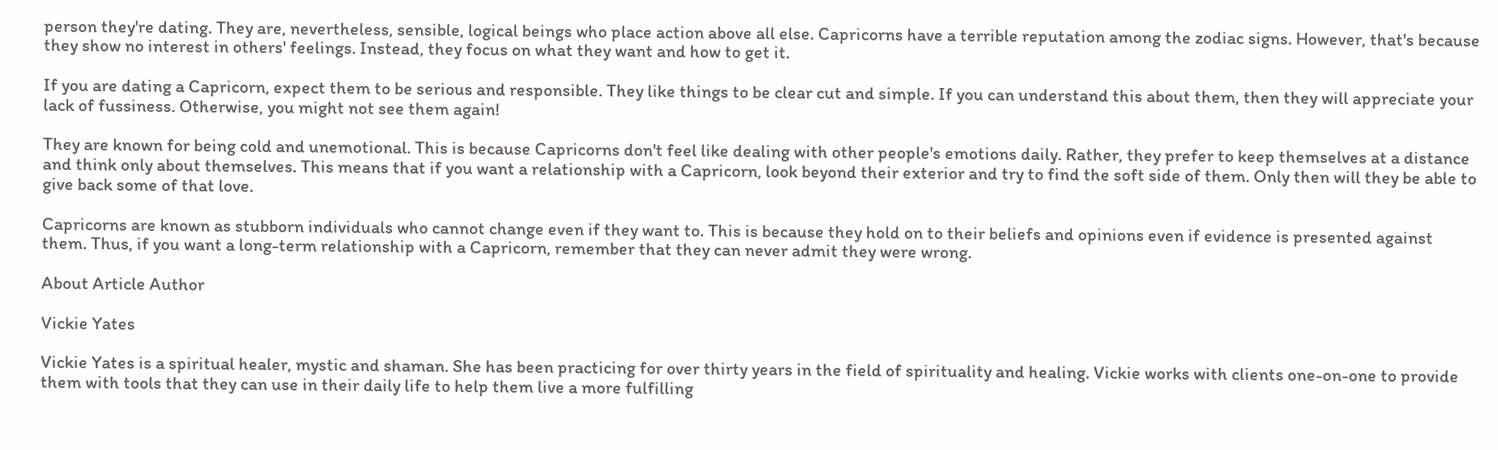person they're dating. They are, nevertheless, sensible, logical beings who place action above all else. Capricorns have a terrible reputation among the zodiac signs. However, that's because they show no interest in others' feelings. Instead, they focus on what they want and how to get it.

If you are dating a Capricorn, expect them to be serious and responsible. They like things to be clear cut and simple. If you can understand this about them, then they will appreciate your lack of fussiness. Otherwise, you might not see them again!

They are known for being cold and unemotional. This is because Capricorns don't feel like dealing with other people's emotions daily. Rather, they prefer to keep themselves at a distance and think only about themselves. This means that if you want a relationship with a Capricorn, look beyond their exterior and try to find the soft side of them. Only then will they be able to give back some of that love.

Capricorns are known as stubborn individuals who cannot change even if they want to. This is because they hold on to their beliefs and opinions even if evidence is presented against them. Thus, if you want a long-term relationship with a Capricorn, remember that they can never admit they were wrong.

About Article Author

Vickie Yates

Vickie Yates is a spiritual healer, mystic and shaman. She has been practicing for over thirty years in the field of spirituality and healing. Vickie works with clients one-on-one to provide them with tools that they can use in their daily life to help them live a more fulfilling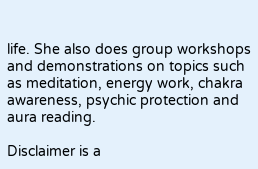life. She also does group workshops and demonstrations on topics such as meditation, energy work, chakra awareness, psychic protection and aura reading.

Disclaimer is a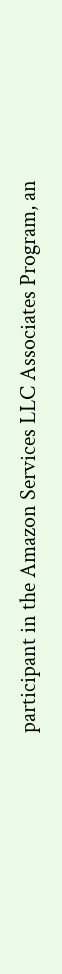participant in the Amazon Services LLC Associates Program, an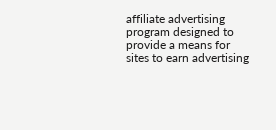affiliate advertising program designed to provide a means for sites to earn advertising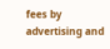fees by advertising and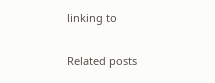linking to

Related posts